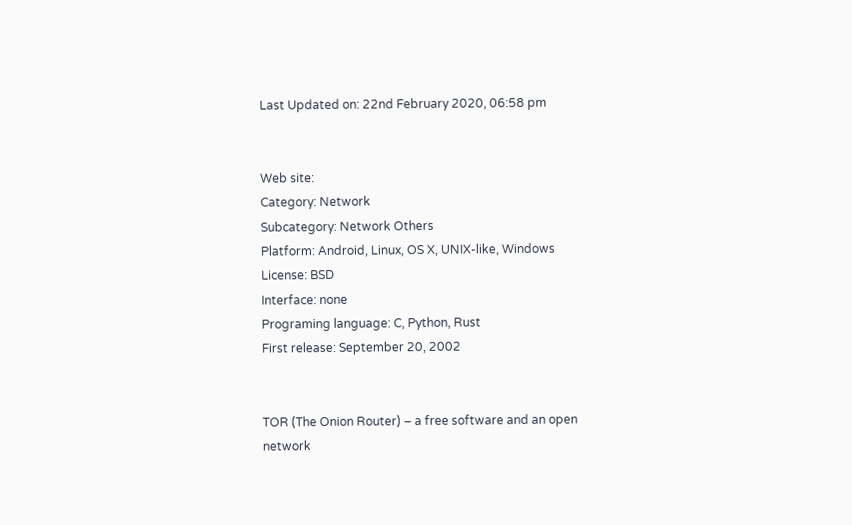Last Updated on: 22nd February 2020, 06:58 pm


Web site:
Category: Network
Subcategory: Network Others
Platform: Android, Linux, OS X, UNIX-like, Windows
License: BSD
Interface: none
Programing language: C, Python, Rust
First release: September 20, 2002


TOR (The Onion Router) – a free software and an open network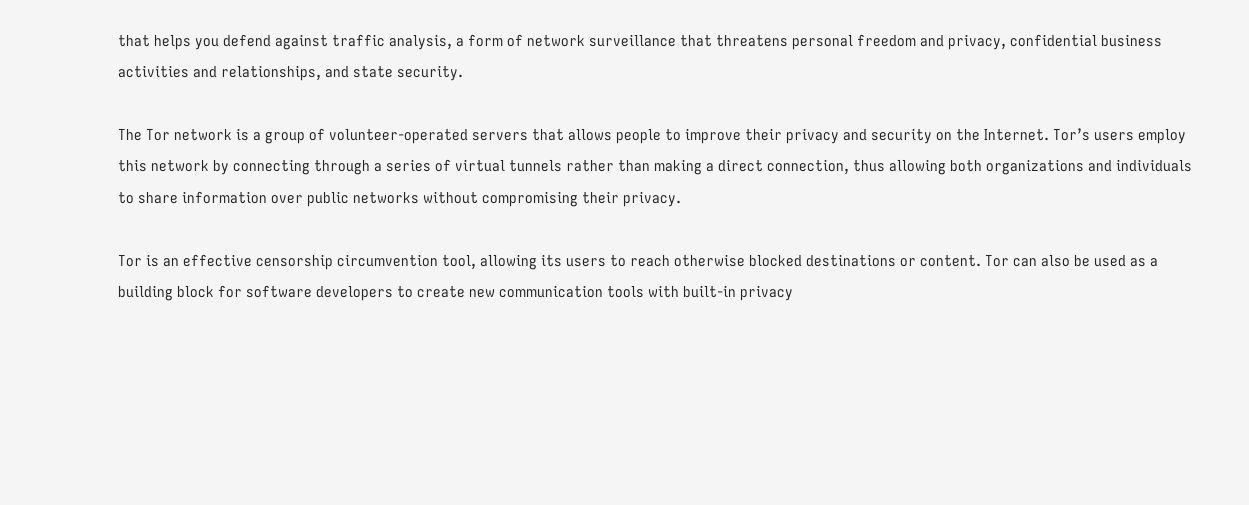that helps you defend against traffic analysis, a form of network surveillance that threatens personal freedom and privacy, confidential business activities and relationships, and state security.

The Tor network is a group of volunteer-operated servers that allows people to improve their privacy and security on the Internet. Tor’s users employ this network by connecting through a series of virtual tunnels rather than making a direct connection, thus allowing both organizations and individuals to share information over public networks without compromising their privacy.

Tor is an effective censorship circumvention tool, allowing its users to reach otherwise blocked destinations or content. Tor can also be used as a building block for software developers to create new communication tools with built-in privacy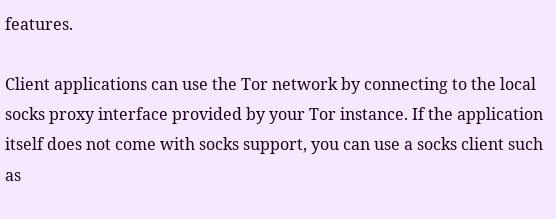features.

Client applications can use the Tor network by connecting to the local socks proxy interface provided by your Tor instance. If the application itself does not come with socks support, you can use a socks client such as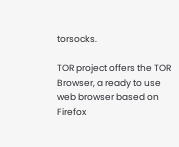torsocks.

TOR project offers the TOR Browser, a ready to use web browser based on Firefox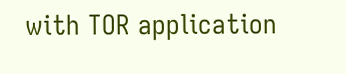with TOR application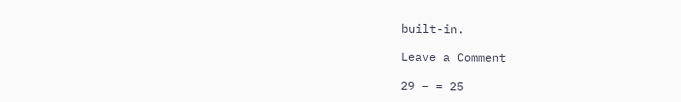built-in.

Leave a Comment

29 − = 25